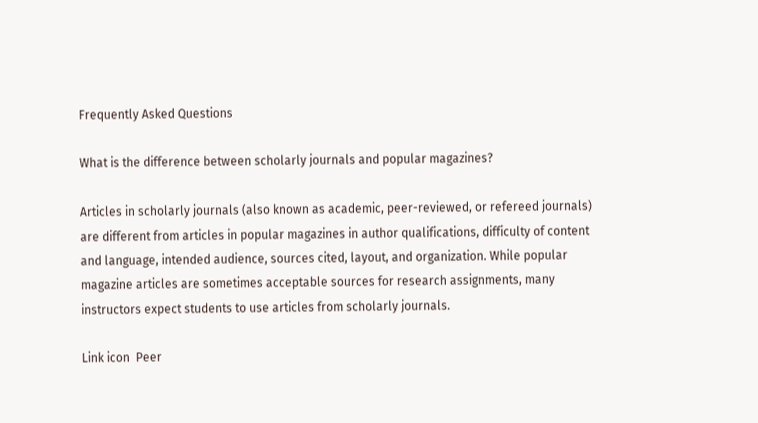Frequently Asked Questions

What is the difference between scholarly journals and popular magazines?

Articles in scholarly journals (also known as academic, peer-reviewed, or refereed journals) are different from articles in popular magazines in author qualifications, difficulty of content and language, intended audience, sources cited, layout, and organization. While popular magazine articles are sometimes acceptable sources for research assignments, many instructors expect students to use articles from scholarly journals.

Link icon  Peer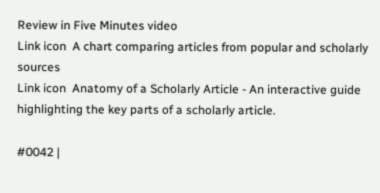Review in Five Minutes video
Link icon  A chart comparing articles from popular and scholarly sources
Link icon  Anatomy of a Scholarly Article - An interactive guide highlighting the key parts of a scholarly article.

#0042 |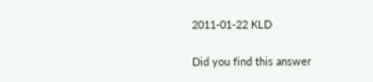2011-01-22 KLD

Did you find this answer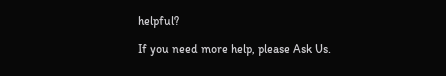helpful?

If you need more help, please Ask Us.